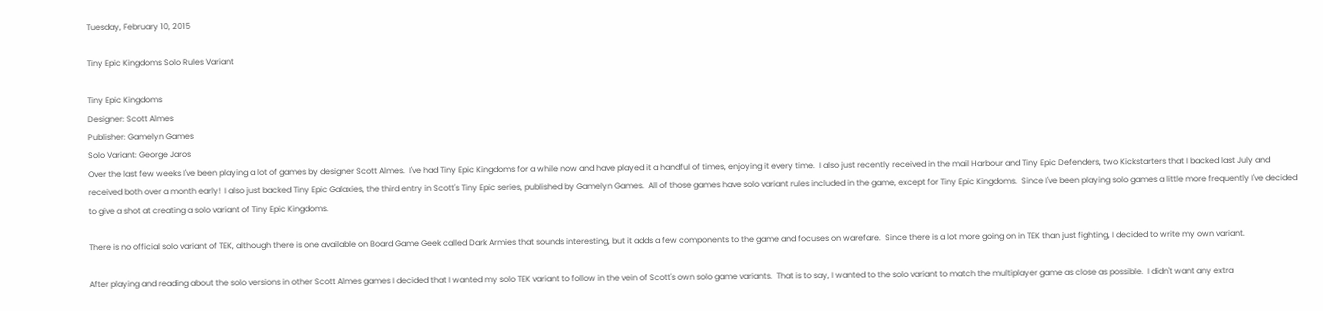Tuesday, February 10, 2015

Tiny Epic Kingdoms Solo Rules Variant

Tiny Epic Kingdoms
Designer: Scott Almes
Publisher: Gamelyn Games
Solo Variant: George Jaros
Over the last few weeks I've been playing a lot of games by designer Scott Almes.  I've had Tiny Epic Kingdoms for a while now and have played it a handful of times, enjoying it every time.  I also just recently received in the mail Harbour and Tiny Epic Defenders, two Kickstarters that I backed last July and received both over a month early!  I also just backed Tiny Epic Galaxies, the third entry in Scott's Tiny Epic series, published by Gamelyn Games.  All of those games have solo variant rules included in the game, except for Tiny Epic Kingdoms.  Since I've been playing solo games a little more frequently I've decided to give a shot at creating a solo variant of Tiny Epic Kingdoms.

There is no official solo variant of TEK, although there is one available on Board Game Geek called Dark Armies that sounds interesting, but it adds a few components to the game and focuses on warefare.  Since there is a lot more going on in TEK than just fighting, I decided to write my own variant.

After playing and reading about the solo versions in other Scott Almes games I decided that I wanted my solo TEK variant to follow in the vein of Scott's own solo game variants.  That is to say, I wanted to the solo variant to match the multiplayer game as close as possible.  I didn't want any extra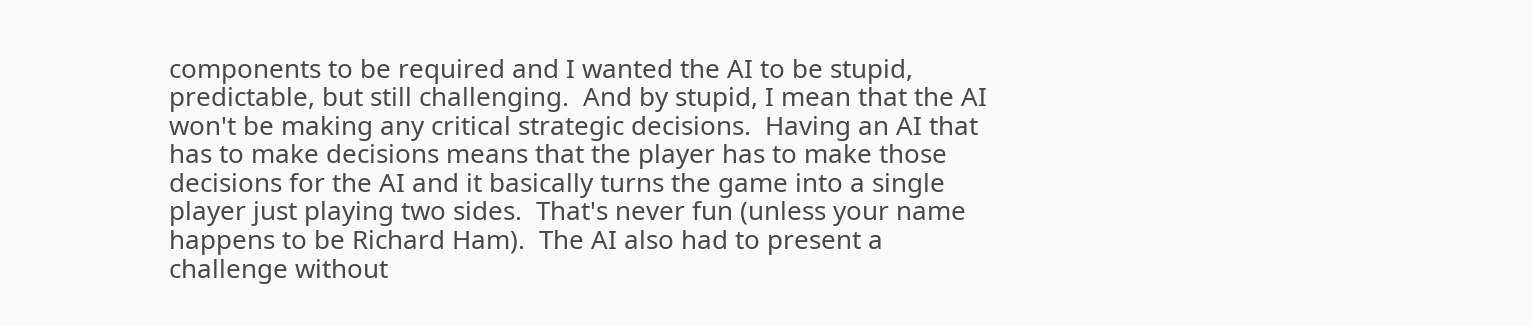components to be required and I wanted the AI to be stupid, predictable, but still challenging.  And by stupid, I mean that the AI won't be making any critical strategic decisions.  Having an AI that has to make decisions means that the player has to make those decisions for the AI and it basically turns the game into a single player just playing two sides.  That's never fun (unless your name happens to be Richard Ham).  The AI also had to present a challenge without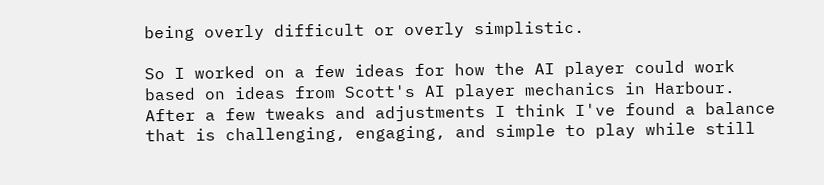being overly difficult or overly simplistic.

So I worked on a few ideas for how the AI player could work based on ideas from Scott's AI player mechanics in Harbour.  After a few tweaks and adjustments I think I've found a balance that is challenging, engaging, and simple to play while still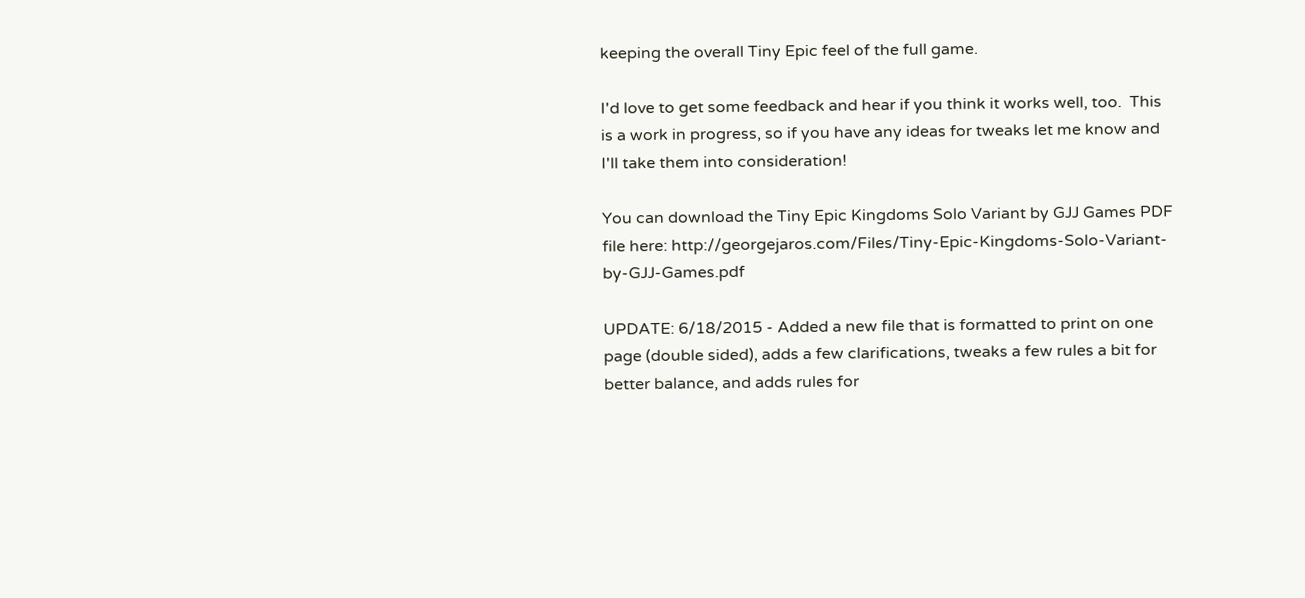keeping the overall Tiny Epic feel of the full game.

I'd love to get some feedback and hear if you think it works well, too.  This is a work in progress, so if you have any ideas for tweaks let me know and I'll take them into consideration!

You can download the Tiny Epic Kingdoms Solo Variant by GJJ Games PDF file here: http://georgejaros.com/Files/Tiny-Epic-Kingdoms-Solo-Variant-by-GJJ-Games.pdf

UPDATE: 6/18/2015 - Added a new file that is formatted to print on one page (double sided), adds a few clarifications, tweaks a few rules a bit for better balance, and adds rules for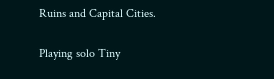Ruins and Capital Cities.

Playing solo Tiny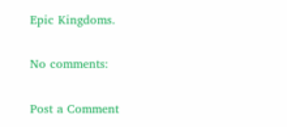Epic Kingdoms.

No comments:

Post a Comment